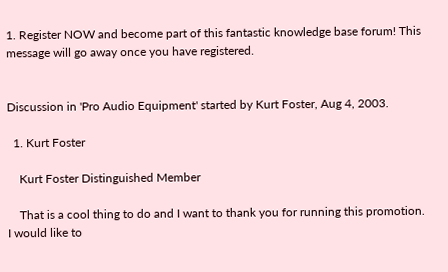1. Register NOW and become part of this fantastic knowledge base forum! This message will go away once you have registered.


Discussion in 'Pro Audio Equipment' started by Kurt Foster, Aug 4, 2003.

  1. Kurt Foster

    Kurt Foster Distinguished Member

    That is a cool thing to do and I want to thank you for running this promotion. I would like to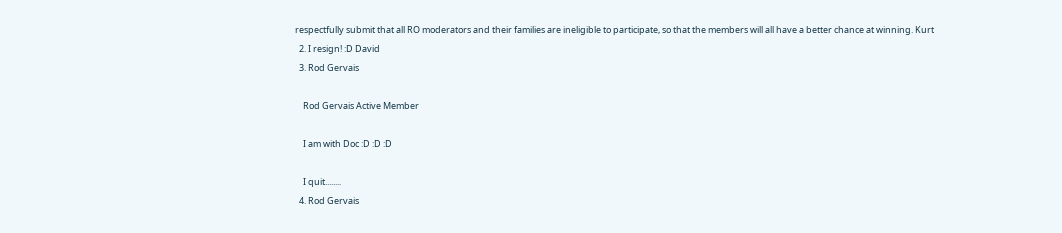respectfully submit that all RO moderators and their families are ineligible to participate, so that the members will all have a better chance at winning. Kurt
  2. I resign! :D David
  3. Rod Gervais

    Rod Gervais Active Member

    I am with Doc :D :D :D

    I quit........
  4. Rod Gervais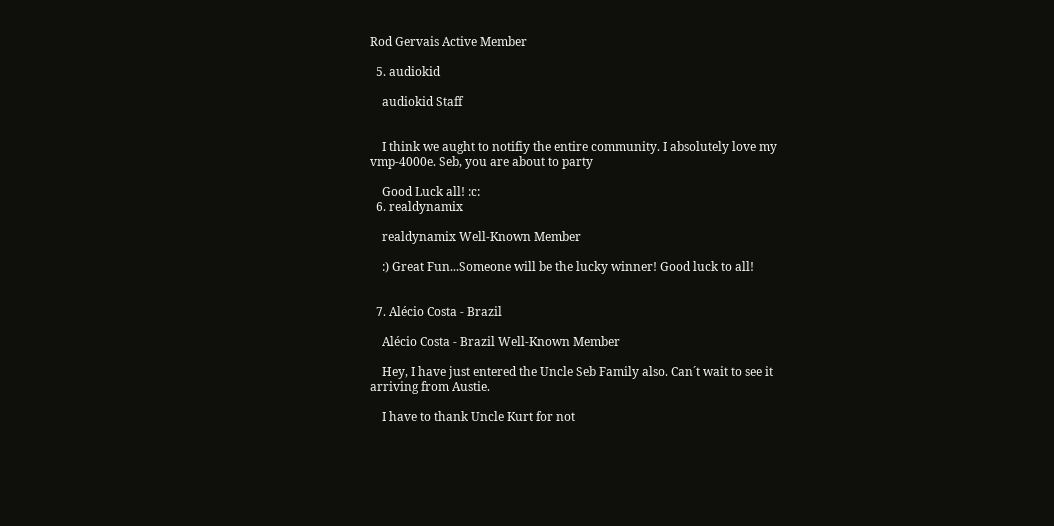Rod Gervais Active Member

  5. audiokid

    audiokid Staff


    I think we aught to notifiy the entire community. I absolutely love my vmp-4000e. Seb, you are about to party

    Good Luck all! :c:
  6. realdynamix

    realdynamix Well-Known Member

    :) Great Fun...Someone will be the lucky winner! Good luck to all!


  7. Alécio Costa - Brazil

    Alécio Costa - Brazil Well-Known Member

    Hey, I have just entered the Uncle Seb Family also. Can´t wait to see it arriving from Austie.

    I have to thank Uncle Kurt for not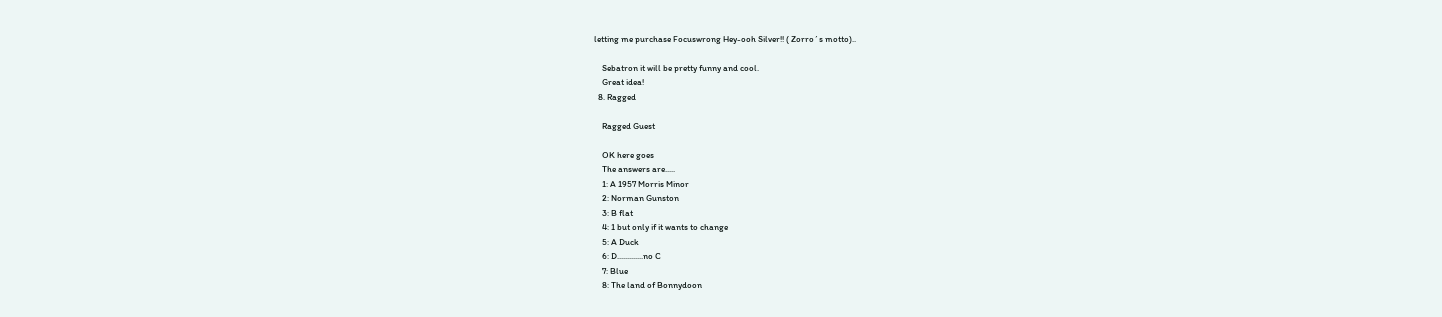letting me purchase Focuswrong Hey-ooh Silver!! ( Zorro´s motto)..

    Sebatron it will be pretty funny and cool.
    Great idea!
  8. Ragged

    Ragged Guest

    OK here goes
    The answers are.....
    1: A 1957 Morris Minor
    2: Norman Gunston
    3: B flat
    4: 1 but only if it wants to change
    5: A Duck
    6: D.............no C
    7: Blue
    8: The land of Bonnydoon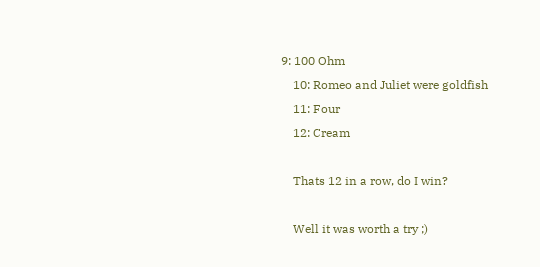9: 100 Ohm
    10: Romeo and Juliet were goldfish
    11: Four
    12: Cream

    Thats 12 in a row, do I win?

    Well it was worth a try ;)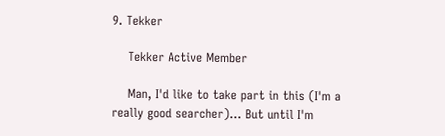9. Tekker

    Tekker Active Member

    Man, I'd like to take part in this (I'm a really good searcher)... But until I'm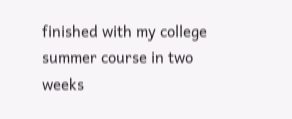finished with my college summer course in two weeks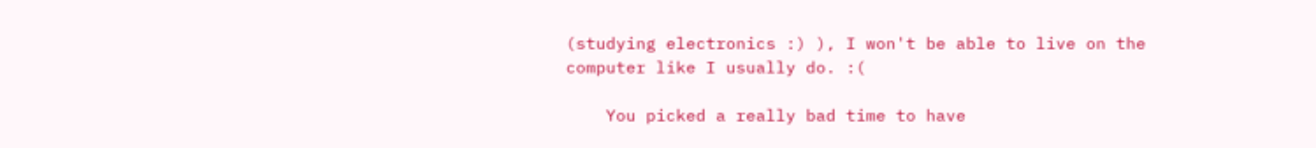(studying electronics :) ), I won't be able to live on the computer like I usually do. :(

    You picked a really bad time to have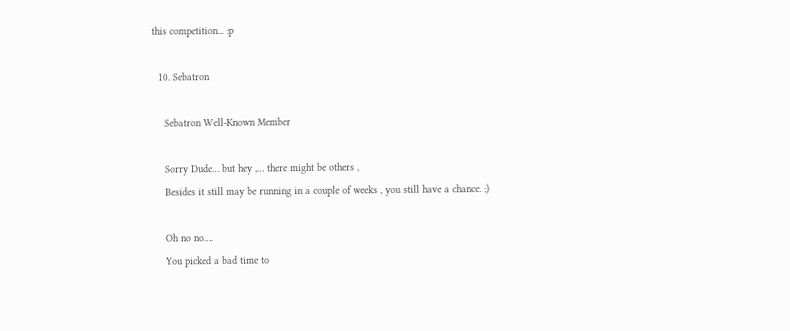this competition... :p

  10. Sebatron

    Sebatron Well-Known Member

    Sorry Dude… but hey ,… there might be others ,
    Besides it still may be running in a couple of weeks , you still have a chance. ;)

    Oh no no….
    You picked a bad time to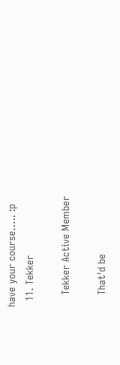have your course….. :p
  11. Tekker

    Tekker Active Member

    That'd be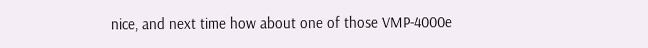nice, and next time how about one of those VMP-4000e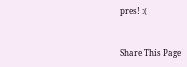pres! :(


Share This Page